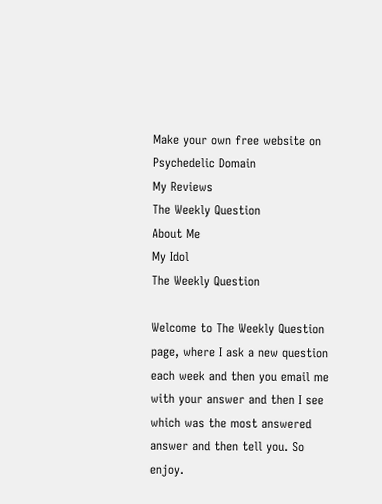Make your own free website on
Psychedelic Domain
My Reviews
The Weekly Question
About Me
My Idol
The Weekly Question

Welcome to The Weekly Question page, where I ask a new question each week and then you email me with your answer and then I see which was the most answered answer and then tell you. So enjoy.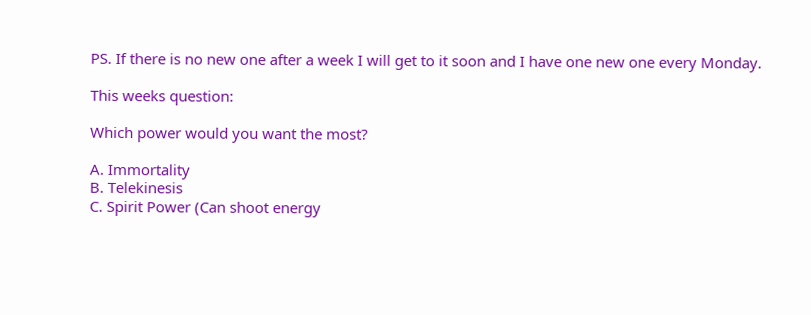PS. If there is no new one after a week I will get to it soon and I have one new one every Monday.

This weeks question:

Which power would you want the most?

A. Immortality
B. Telekinesis
C. Spirit Power (Can shoot energy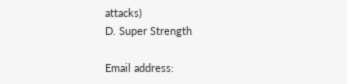attacks)
D. Super Strength

Email address: